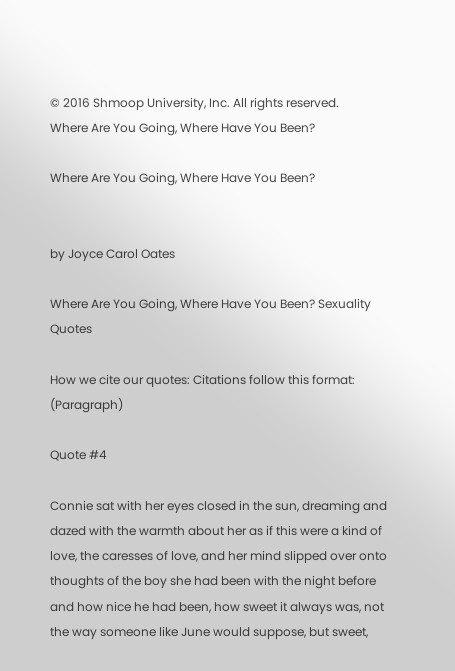© 2016 Shmoop University, Inc. All rights reserved.
Where Are You Going, Where Have You Been?

Where Are You Going, Where Have You Been?


by Joyce Carol Oates

Where Are You Going, Where Have You Been? Sexuality Quotes

How we cite our quotes: Citations follow this format: (Paragraph)

Quote #4

Connie sat with her eyes closed in the sun, dreaming and dazed with the warmth about her as if this were a kind of love, the caresses of love, and her mind slipped over onto thoughts of the boy she had been with the night before and how nice he had been, how sweet it always was, not the way someone like June would suppose, but sweet,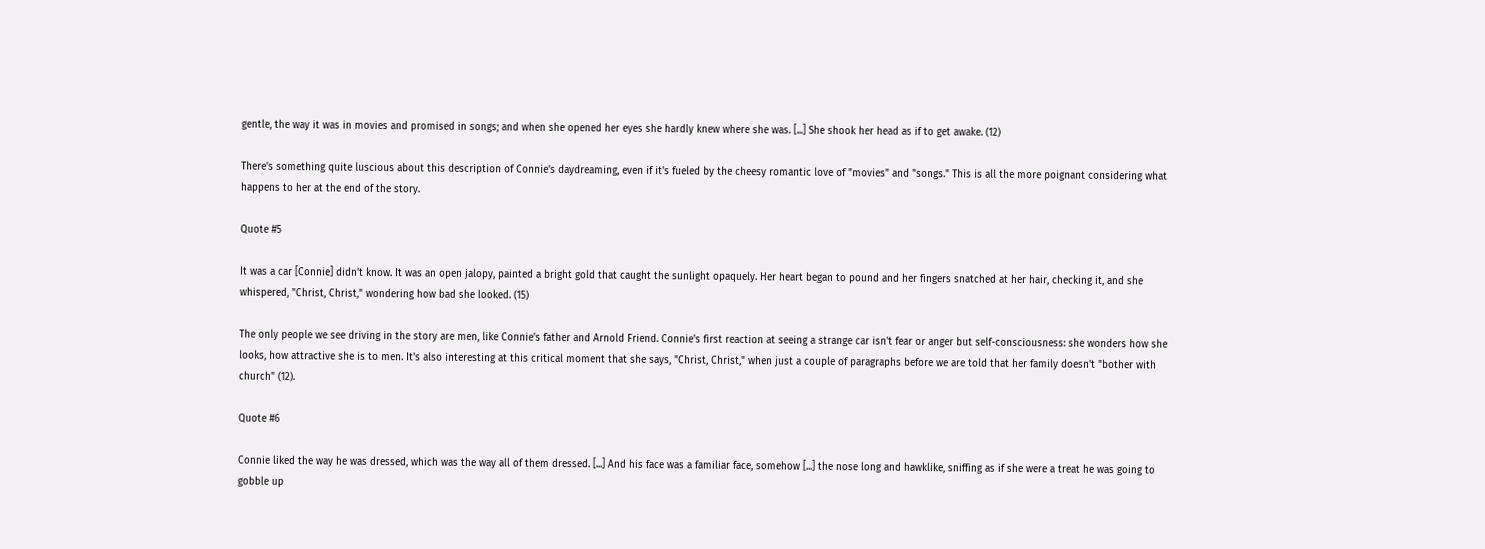gentle, the way it was in movies and promised in songs; and when she opened her eyes she hardly knew where she was. [...] She shook her head as if to get awake. (12)

There's something quite luscious about this description of Connie's daydreaming, even if it's fueled by the cheesy romantic love of "movies" and "songs." This is all the more poignant considering what happens to her at the end of the story.

Quote #5

It was a car [Connie] didn't know. It was an open jalopy, painted a bright gold that caught the sunlight opaquely. Her heart began to pound and her fingers snatched at her hair, checking it, and she whispered, "Christ, Christ," wondering how bad she looked. (15)

The only people we see driving in the story are men, like Connie's father and Arnold Friend. Connie's first reaction at seeing a strange car isn't fear or anger but self-consciousness: she wonders how she looks, how attractive she is to men. It's also interesting at this critical moment that she says, "Christ, Christ," when just a couple of paragraphs before we are told that her family doesn't "bother with church" (12).

Quote #6

Connie liked the way he was dressed, which was the way all of them dressed. [...] And his face was a familiar face, somehow [...] the nose long and hawklike, sniffing as if she were a treat he was going to gobble up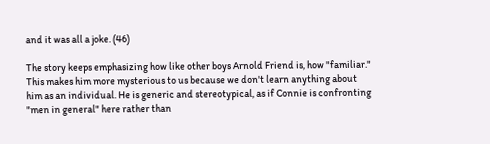and it was all a joke. (46)

The story keeps emphasizing how like other boys Arnold Friend is, how "familiar." This makes him more mysterious to us because we don't learn anything about him as an individual. He is generic and stereotypical, as if Connie is confronting "men in general" here rather than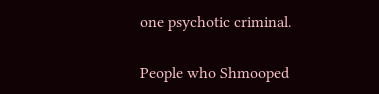one psychotic criminal.

People who Shmooped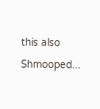this also Shmooped...